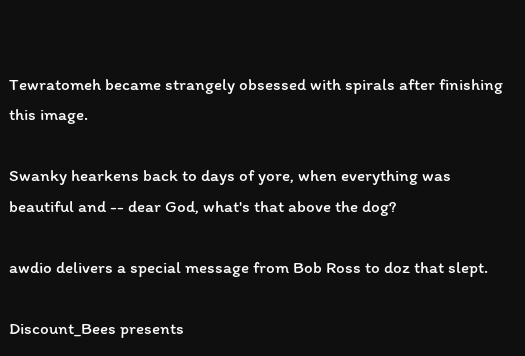Tewratomeh became strangely obsessed with spirals after finishing this image.

Swanky hearkens back to days of yore, when everything was beautiful and -- dear God, what's that above the dog?

awdio delivers a special message from Bob Ross to doz that slept.

Discount_Bees presents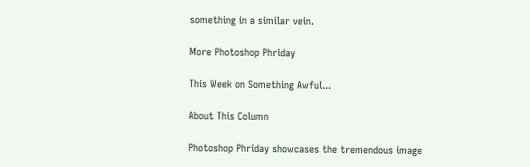something in a similar vein.

More Photoshop Phriday

This Week on Something Awful...

About This Column

Photoshop Phriday showcases the tremendous image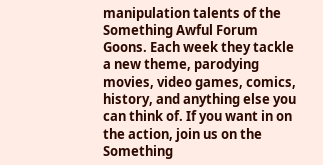manipulation talents of the Something Awful Forum Goons. Each week they tackle a new theme, parodying movies, video games, comics, history, and anything else you can think of. If you want in on the action, join us on the Something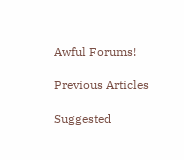Awful Forums!

Previous Articles

Suggested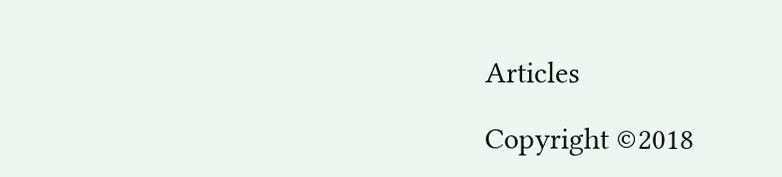Articles

Copyright ©2018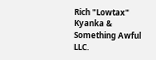Rich "Lowtax" Kyanka & Something Awful LLC.